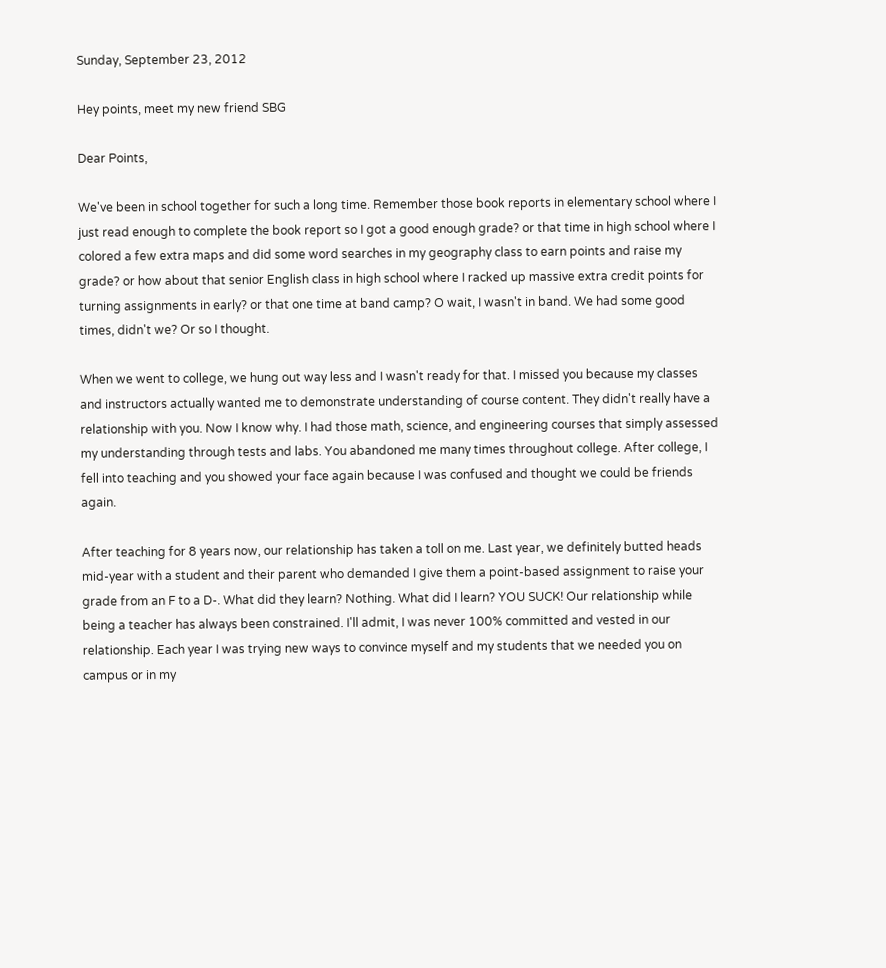Sunday, September 23, 2012

Hey points, meet my new friend SBG

Dear Points,

We've been in school together for such a long time. Remember those book reports in elementary school where I just read enough to complete the book report so I got a good enough grade? or that time in high school where I colored a few extra maps and did some word searches in my geography class to earn points and raise my grade? or how about that senior English class in high school where I racked up massive extra credit points for turning assignments in early? or that one time at band camp? O wait, I wasn't in band. We had some good times, didn't we? Or so I thought.

When we went to college, we hung out way less and I wasn't ready for that. I missed you because my classes and instructors actually wanted me to demonstrate understanding of course content. They didn't really have a relationship with you. Now I know why. I had those math, science, and engineering courses that simply assessed my understanding through tests and labs. You abandoned me many times throughout college. After college, I fell into teaching and you showed your face again because I was confused and thought we could be friends again.

After teaching for 8 years now, our relationship has taken a toll on me. Last year, we definitely butted heads mid-year with a student and their parent who demanded I give them a point-based assignment to raise your grade from an F to a D-. What did they learn? Nothing. What did I learn? YOU SUCK! Our relationship while being a teacher has always been constrained. I'll admit, I was never 100% committed and vested in our relationship. Each year I was trying new ways to convince myself and my students that we needed you on campus or in my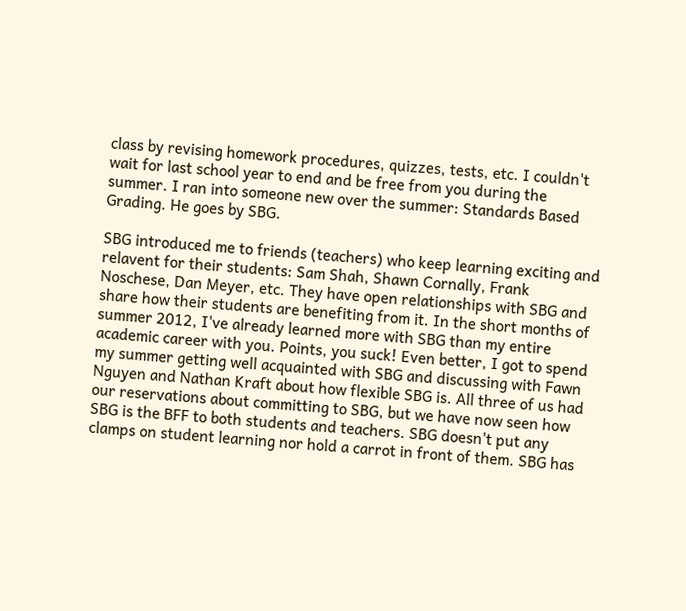class by revising homework procedures, quizzes, tests, etc. I couldn't wait for last school year to end and be free from you during the summer. I ran into someone new over the summer: Standards Based Grading. He goes by SBG.

SBG introduced me to friends (teachers) who keep learning exciting and relavent for their students: Sam Shah, Shawn Cornally, Frank Noschese, Dan Meyer, etc. They have open relationships with SBG and share how their students are benefiting from it. In the short months of summer 2012, I've already learned more with SBG than my entire academic career with you. Points, you suck! Even better, I got to spend my summer getting well acquainted with SBG and discussing with Fawn Nguyen and Nathan Kraft about how flexible SBG is. All three of us had our reservations about committing to SBG, but we have now seen how SBG is the BFF to both students and teachers. SBG doesn't put any clamps on student learning nor hold a carrot in front of them. SBG has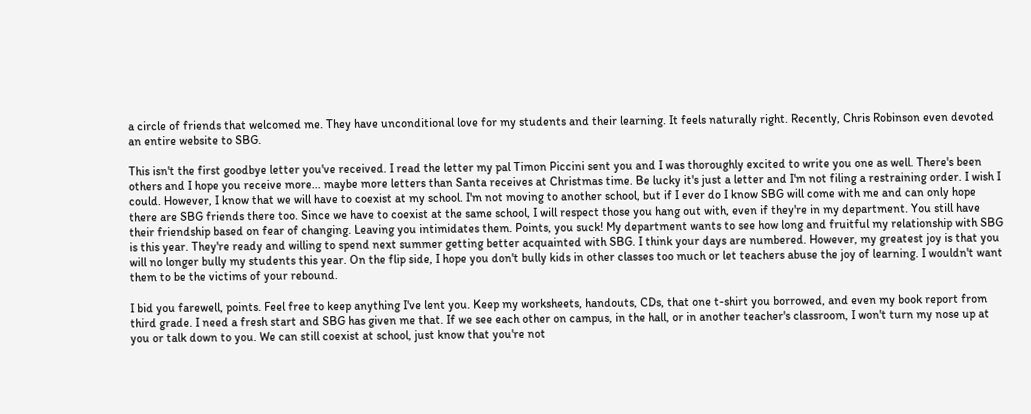a circle of friends that welcomed me. They have unconditional love for my students and their learning. It feels naturally right. Recently, Chris Robinson even devoted an entire website to SBG.

This isn't the first goodbye letter you've received. I read the letter my pal Timon Piccini sent you and I was thoroughly excited to write you one as well. There's been others and I hope you receive more... maybe more letters than Santa receives at Christmas time. Be lucky it's just a letter and I'm not filing a restraining order. I wish I could. However, I know that we will have to coexist at my school. I'm not moving to another school, but if I ever do I know SBG will come with me and can only hope there are SBG friends there too. Since we have to coexist at the same school, I will respect those you hang out with, even if they're in my department. You still have their friendship based on fear of changing. Leaving you intimidates them. Points, you suck! My department wants to see how long and fruitful my relationship with SBG is this year. They're ready and willing to spend next summer getting better acquainted with SBG. I think your days are numbered. However, my greatest joy is that you will no longer bully my students this year. On the flip side, I hope you don't bully kids in other classes too much or let teachers abuse the joy of learning. I wouldn't want them to be the victims of your rebound.

I bid you farewell, points. Feel free to keep anything I've lent you. Keep my worksheets, handouts, CDs, that one t-shirt you borrowed, and even my book report from third grade. I need a fresh start and SBG has given me that. If we see each other on campus, in the hall, or in another teacher's classroom, I won't turn my nose up at you or talk down to you. We can still coexist at school, just know that you're not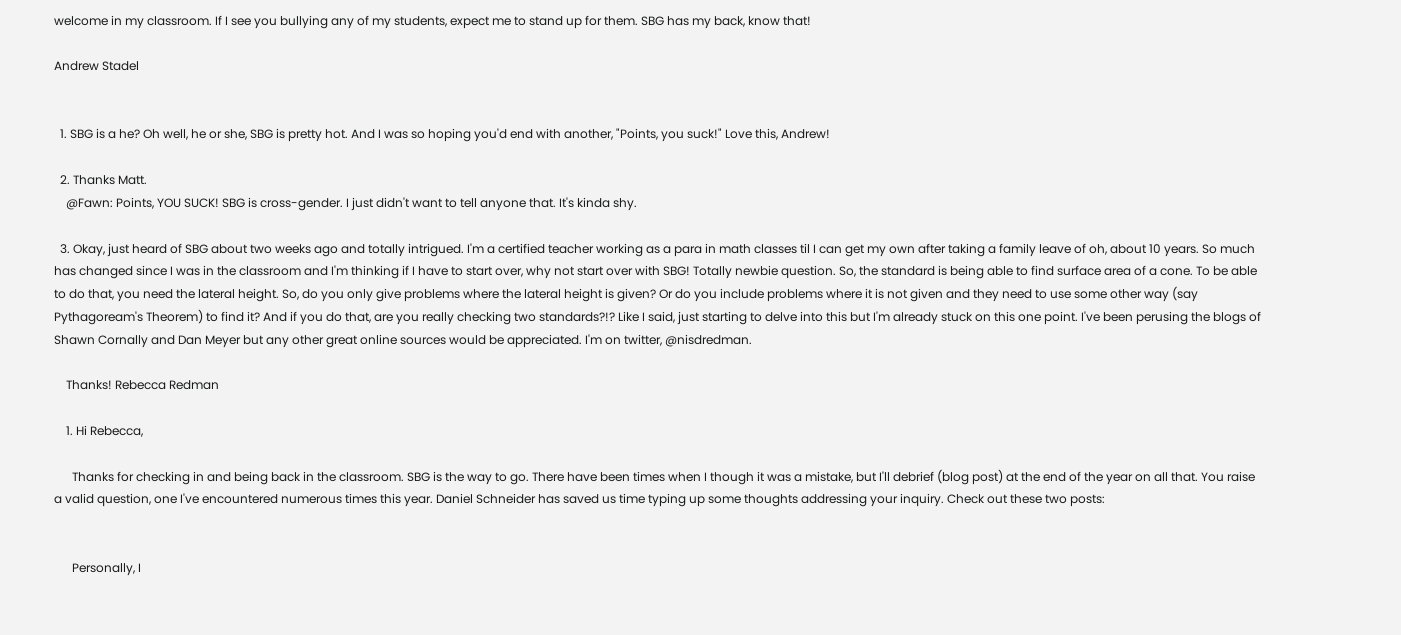welcome in my classroom. If I see you bullying any of my students, expect me to stand up for them. SBG has my back, know that!

Andrew Stadel


  1. SBG is a he? Oh well, he or she, SBG is pretty hot. And I was so hoping you'd end with another, "Points, you suck!" Love this, Andrew!

  2. Thanks Matt.
    @Fawn: Points, YOU SUCK! SBG is cross-gender. I just didn't want to tell anyone that. It's kinda shy.

  3. Okay, just heard of SBG about two weeks ago and totally intrigued. I'm a certified teacher working as a para in math classes til I can get my own after taking a family leave of oh, about 10 years. So much has changed since I was in the classroom and I'm thinking if I have to start over, why not start over with SBG! Totally newbie question. So, the standard is being able to find surface area of a cone. To be able to do that, you need the lateral height. So, do you only give problems where the lateral height is given? Or do you include problems where it is not given and they need to use some other way (say Pythagoream's Theorem) to find it? And if you do that, are you really checking two standards?!? Like I said, just starting to delve into this but I'm already stuck on this one point. I've been perusing the blogs of Shawn Cornally and Dan Meyer but any other great online sources would be appreciated. I'm on twitter, @nisdredman.

    Thanks! Rebecca Redman

    1. Hi Rebecca,

      Thanks for checking in and being back in the classroom. SBG is the way to go. There have been times when I though it was a mistake, but I'll debrief (blog post) at the end of the year on all that. You raise a valid question, one I've encountered numerous times this year. Daniel Schneider has saved us time typing up some thoughts addressing your inquiry. Check out these two posts:


      Personally, I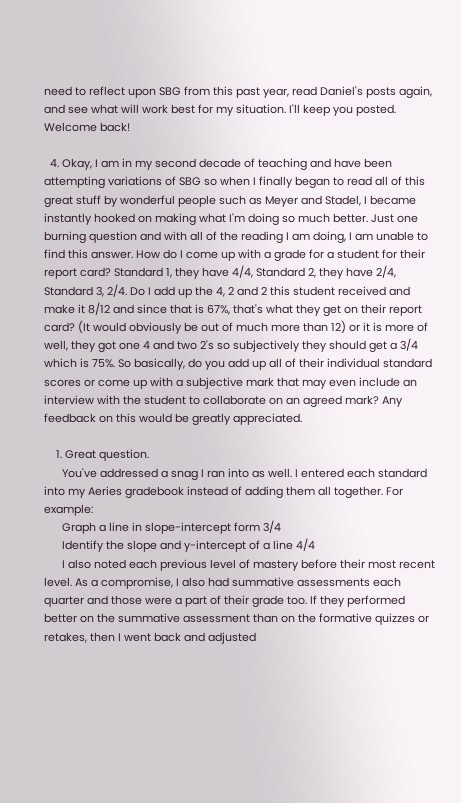need to reflect upon SBG from this past year, read Daniel's posts again, and see what will work best for my situation. I'll keep you posted. Welcome back!

  4. Okay, I am in my second decade of teaching and have been attempting variations of SBG so when I finally began to read all of this great stuff by wonderful people such as Meyer and Stadel, I became instantly hooked on making what I'm doing so much better. Just one burning question and with all of the reading I am doing, I am unable to find this answer. How do I come up with a grade for a student for their report card? Standard 1, they have 4/4, Standard 2, they have 2/4, Standard 3, 2/4. Do I add up the 4, 2 and 2 this student received and make it 8/12 and since that is 67%, that's what they get on their report card? (It would obviously be out of much more than 12) or it is more of well, they got one 4 and two 2's so subjectively they should get a 3/4 which is 75%. So basically, do you add up all of their individual standard scores or come up with a subjective mark that may even include an interview with the student to collaborate on an agreed mark? Any feedback on this would be greatly appreciated.

    1. Great question.
      You've addressed a snag I ran into as well. I entered each standard into my Aeries gradebook instead of adding them all together. For example:
      Graph a line in slope-intercept form 3/4
      Identify the slope and y-intercept of a line 4/4
      I also noted each previous level of mastery before their most recent level. As a compromise, I also had summative assessments each quarter and those were a part of their grade too. If they performed better on the summative assessment than on the formative quizzes or retakes, then I went back and adjusted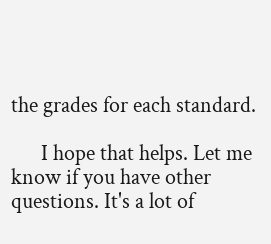the grades for each standard.

      I hope that helps. Let me know if you have other questions. It's a lot of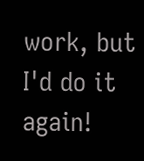work, but I'd do it again!